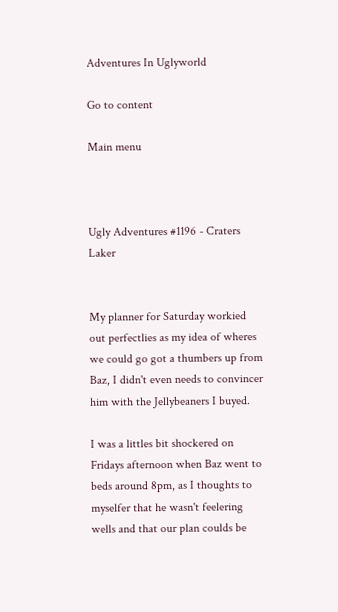Adventures In Uglyworld

Go to content

Main menu



Ugly Adventures #1196 - Craters Laker


My planner for Saturday workied out perfectlies as my idea of wheres we could go got a thumbers up from Baz, I didn't even needs to convincer him with the Jellybeaners I buyed.

I was a littles bit shockered on Fridays afternoon when Baz went to beds around 8pm, as I thoughts to myselfer that he wasn't feelering wells and that our plan coulds be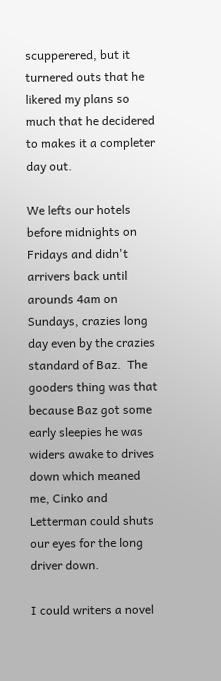scupperered, but it turnered outs that he likered my plans so much that he decidered to makes it a completer day out.

We lefts our hotels before midnights on Fridays and didn't arrivers back until arounds 4am on Sundays, crazies long day even by the crazies standard of Baz.  The gooders thing was that because Baz got some early sleepies he was widers awake to drives down which meaned me, Cinko and Letterman could shuts our eyes for the long driver down.

I could writers a novel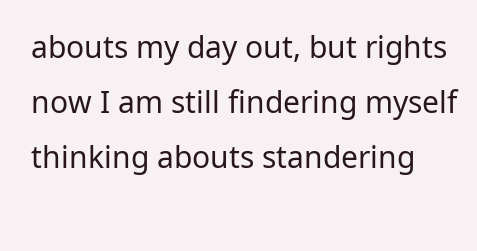abouts my day out, but rights now I am still findering myself thinking abouts standering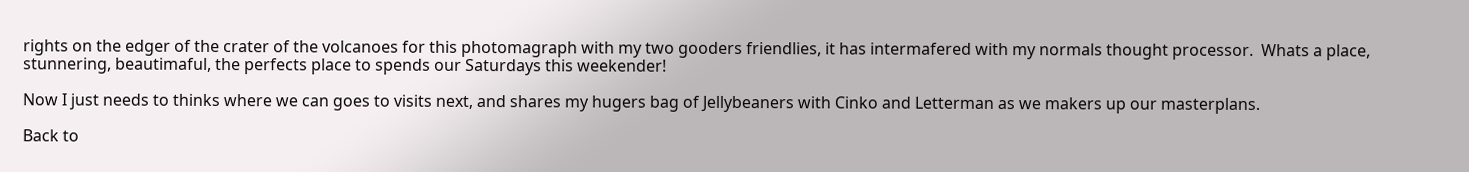rights on the edger of the crater of the volcanoes for this photomagraph with my two gooders friendlies, it has intermafered with my normals thought processor.  Whats a place, stunnering, beautimaful, the perfects place to spends our Saturdays this weekender!

Now I just needs to thinks where we can goes to visits next, and shares my hugers bag of Jellybeaners with Cinko and Letterman as we makers up our masterplans.

Back to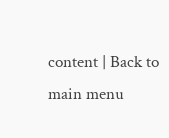content | Back to main menu